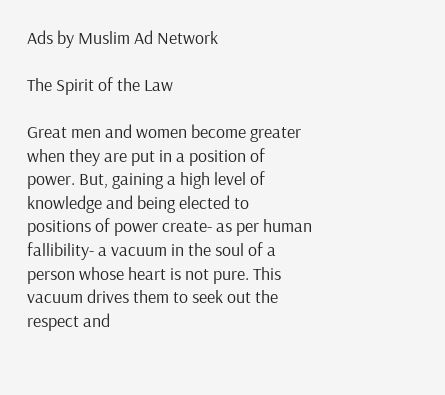Ads by Muslim Ad Network

The Spirit of the Law

Great men and women become greater when they are put in a position of power. But, gaining a high level of knowledge and being elected to positions of power create- as per human fallibility- a vacuum in the soul of a person whose heart is not pure. This vacuum drives them to seek out the respect and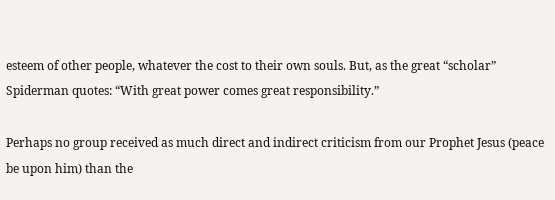esteem of other people, whatever the cost to their own souls. But, as the great “scholar” Spiderman quotes: “With great power comes great responsibility.”

Perhaps no group received as much direct and indirect criticism from our Prophet Jesus (peace be upon him) than the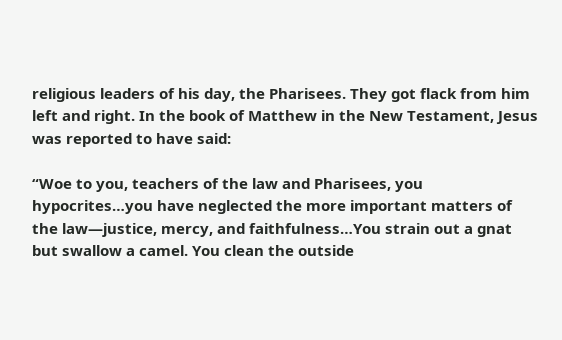religious leaders of his day, the Pharisees. They got flack from him left and right. In the book of Matthew in the New Testament, Jesus was reported to have said:

“Woe to you, teachers of the law and Pharisees, you hypocrites…you have neglected the more important matters of the law—justice, mercy, and faithfulness…You strain out a gnat but swallow a camel. You clean the outside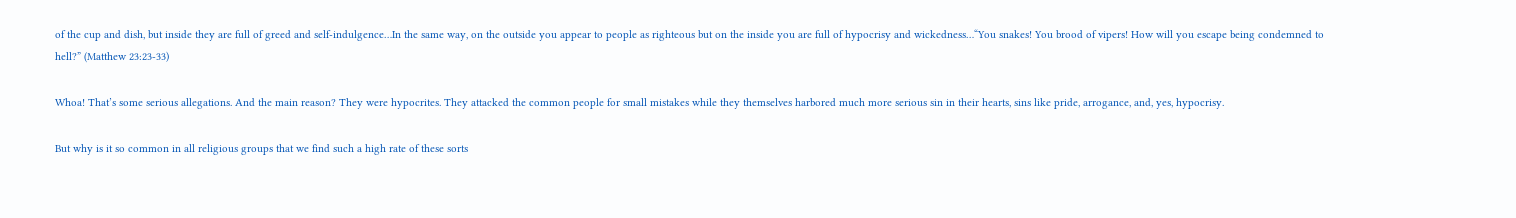of the cup and dish, but inside they are full of greed and self-indulgence…In the same way, on the outside you appear to people as righteous but on the inside you are full of hypocrisy and wickedness…“You snakes! You brood of vipers! How will you escape being condemned to hell?” (Matthew 23:23-33)

Whoa! That’s some serious allegations. And the main reason? They were hypocrites. They attacked the common people for small mistakes while they themselves harbored much more serious sin in their hearts, sins like pride, arrogance, and, yes, hypocrisy.

But why is it so common in all religious groups that we find such a high rate of these sorts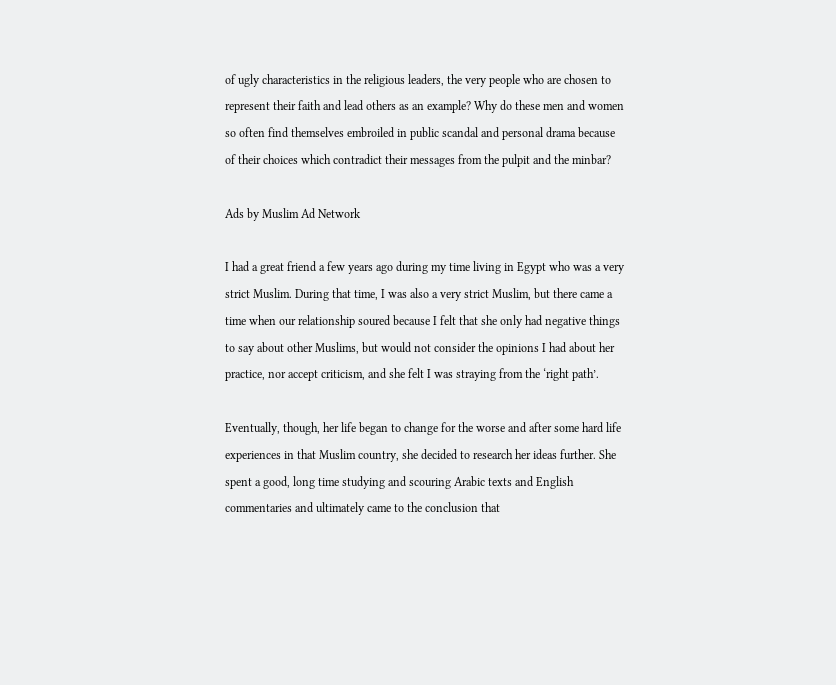of ugly characteristics in the religious leaders, the very people who are chosen to represent their faith and lead others as an example? Why do these men and women so often find themselves embroiled in public scandal and personal drama because of their choices which contradict their messages from the pulpit and the minbar?

Ads by Muslim Ad Network

I had a great friend a few years ago during my time living in Egypt who was a very strict Muslim. During that time, I was also a very strict Muslim, but there came a time when our relationship soured because I felt that she only had negative things to say about other Muslims, but would not consider the opinions I had about her practice, nor accept criticism, and she felt I was straying from the ‘right path’.

Eventually, though, her life began to change for the worse and after some hard life experiences in that Muslim country, she decided to research her ideas further. She spent a good, long time studying and scouring Arabic texts and English commentaries and ultimately came to the conclusion that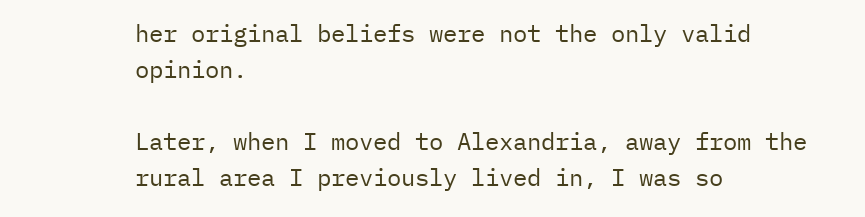her original beliefs were not the only valid opinion.

Later, when I moved to Alexandria, away from the rural area I previously lived in, I was so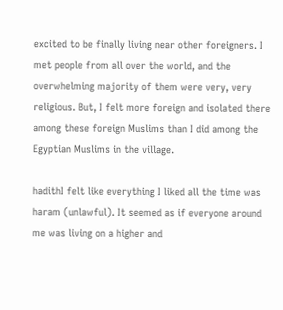excited to be finally living near other foreigners. I met people from all over the world, and the overwhelming majority of them were very, very religious. But, I felt more foreign and isolated there among these foreign Muslims than I did among the Egyptian Muslims in the village.

hadithI felt like everything I liked all the time was haram (unlawful). It seemed as if everyone around me was living on a higher and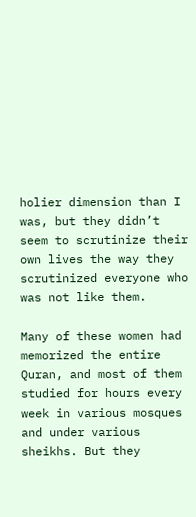holier dimension than I was, but they didn’t seem to scrutinize their own lives the way they scrutinized everyone who was not like them.

Many of these women had memorized the entire Quran, and most of them studied for hours every week in various mosques and under various sheikhs. But they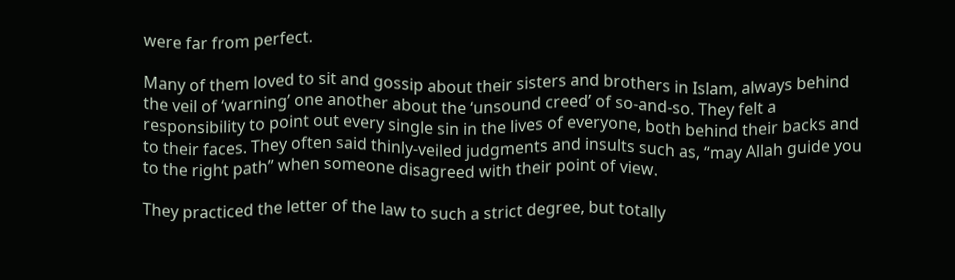were far from perfect.

Many of them loved to sit and gossip about their sisters and brothers in Islam, always behind the veil of ‘warning’ one another about the ‘unsound creed’ of so-and-so. They felt a responsibility to point out every single sin in the lives of everyone, both behind their backs and to their faces. They often said thinly-veiled judgments and insults such as, “may Allah guide you to the right path” when someone disagreed with their point of view.

They practiced the letter of the law to such a strict degree, but totally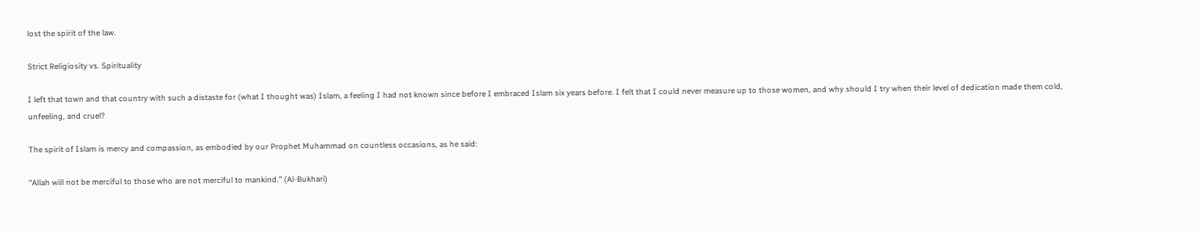lost the spirit of the law.

Strict Religiosity vs. Spirituality

I left that town and that country with such a distaste for (what I thought was) Islam, a feeling I had not known since before I embraced Islam six years before. I felt that I could never measure up to those women, and why should I try when their level of dedication made them cold, unfeeling, and cruel?

The spirit of Islam is mercy and compassion, as embodied by our Prophet Muhammad on countless occasions, as he said:

“Allah will not be merciful to those who are not merciful to mankind.” (Al-Bukhari)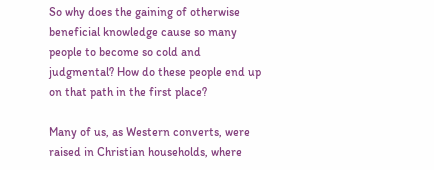So why does the gaining of otherwise beneficial knowledge cause so many people to become so cold and judgmental? How do these people end up on that path in the first place?

Many of us, as Western converts, were raised in Christian households, where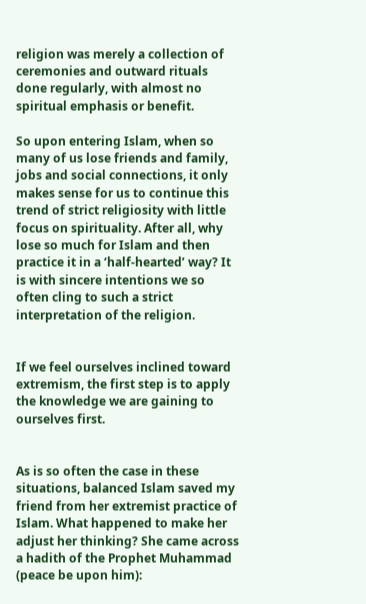religion was merely a collection of ceremonies and outward rituals done regularly, with almost no spiritual emphasis or benefit.

So upon entering Islam, when so many of us lose friends and family, jobs and social connections, it only makes sense for us to continue this trend of strict religiosity with little focus on spirituality. After all, why lose so much for Islam and then practice it in a ‘half-hearted’ way? It is with sincere intentions we so often cling to such a strict interpretation of the religion.


If we feel ourselves inclined toward extremism, the first step is to apply the knowledge we are gaining to ourselves first.


As is so often the case in these situations, balanced Islam saved my friend from her extremist practice of Islam. What happened to make her adjust her thinking? She came across a hadith of the Prophet Muhammad (peace be upon him):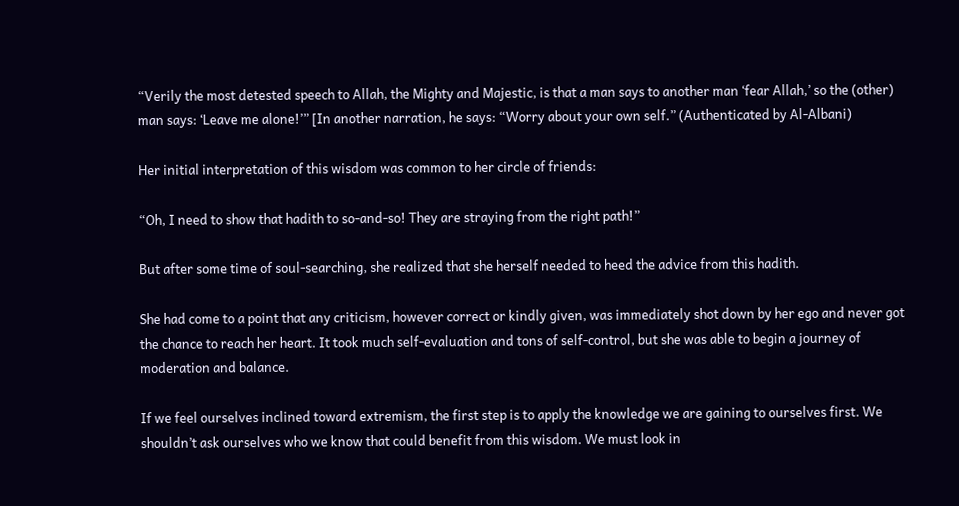“Verily the most detested speech to Allah, the Mighty and Majestic, is that a man says to another man ‘fear Allah,’ so the (other) man says: ‘Leave me alone!’” [In another narration, he says: “Worry about your own self.” (Authenticated by Al-Albani)

Her initial interpretation of this wisdom was common to her circle of friends:

“Oh, I need to show that hadith to so-and-so! They are straying from the right path!”

But after some time of soul-searching, she realized that she herself needed to heed the advice from this hadith.

She had come to a point that any criticism, however correct or kindly given, was immediately shot down by her ego and never got the chance to reach her heart. It took much self-evaluation and tons of self-control, but she was able to begin a journey of moderation and balance.

If we feel ourselves inclined toward extremism, the first step is to apply the knowledge we are gaining to ourselves first. We shouldn’t ask ourselves who we know that could benefit from this wisdom. We must look in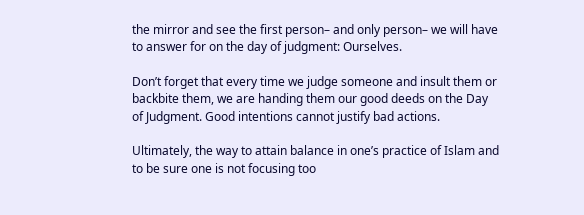the mirror and see the first person– and only person– we will have to answer for on the day of judgment: Ourselves.

Don’t forget that every time we judge someone and insult them or backbite them, we are handing them our good deeds on the Day of Judgment. Good intentions cannot justify bad actions.

Ultimately, the way to attain balance in one’s practice of Islam and to be sure one is not focusing too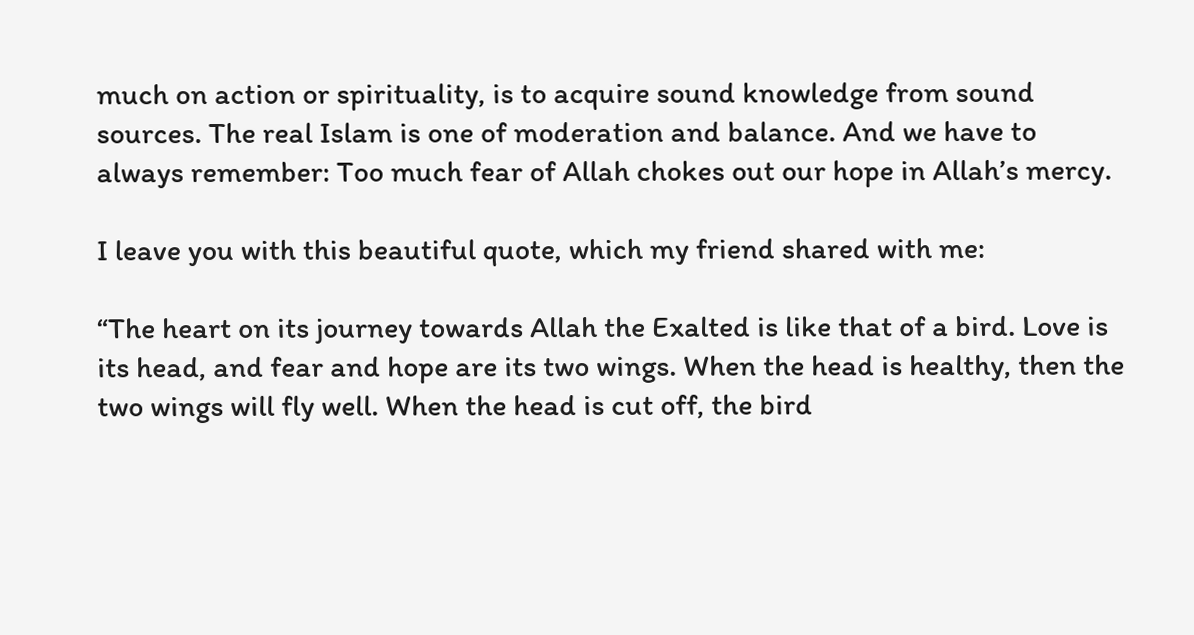much on action or spirituality, is to acquire sound knowledge from sound sources. The real Islam is one of moderation and balance. And we have to always remember: Too much fear of Allah chokes out our hope in Allah’s mercy.

I leave you with this beautiful quote, which my friend shared with me:

“The heart on its journey towards Allah the Exalted is like that of a bird. Love is its head, and fear and hope are its two wings. When the head is healthy, then the two wings will fly well. When the head is cut off, the bird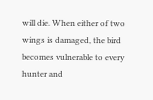will die. When either of two wings is damaged, the bird becomes vulnerable to every hunter and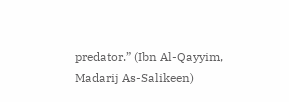predator.” (Ibn Al-Qayyim, Madarij As-Salikeen)